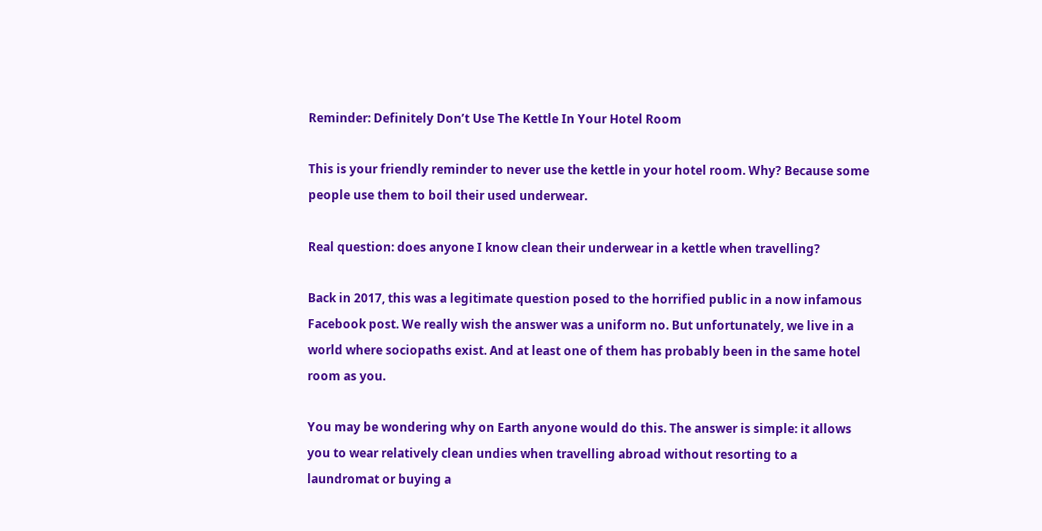Reminder: Definitely Don’t Use The Kettle In Your Hotel Room

This is your friendly reminder to never use the kettle in your hotel room. Why? Because some people use them to boil their used underwear.

Real question: does anyone I know clean their underwear in a kettle when travelling?

Back in 2017, this was a legitimate question posed to the horrified public in a now infamous Facebook post. We really wish the answer was a uniform no. But unfortunately, we live in a world where sociopaths exist. And at least one of them has probably been in the same hotel room as you.

You may be wondering why on Earth anyone would do this. The answer is simple: it allows you to wear relatively clean undies when travelling abroad without resorting to a laundromat or buying a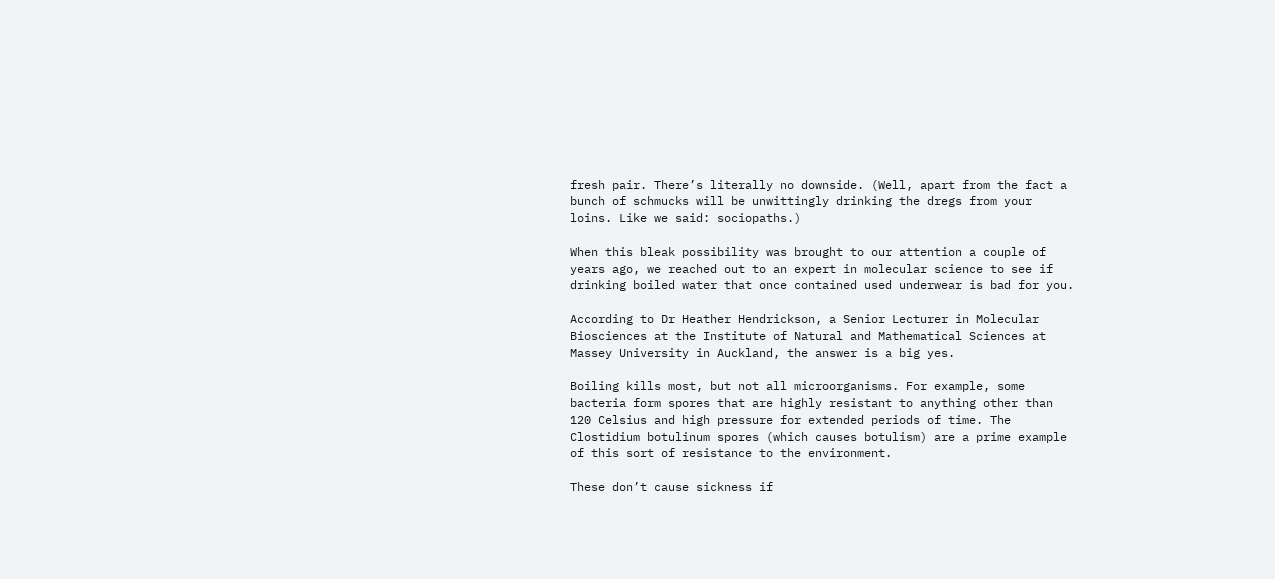fresh pair. There’s literally no downside. (Well, apart from the fact a bunch of schmucks will be unwittingly drinking the dregs from your loins. Like we said: sociopaths.)

When this bleak possibility was brought to our attention a couple of years ago, we reached out to an expert in molecular science to see if drinking boiled water that once contained used underwear is bad for you.

According to Dr Heather Hendrickson, a Senior Lecturer in Molecular Biosciences at the Institute of Natural and Mathematical Sciences at Massey University in Auckland, the answer is a big yes.

Boiling kills most, but not all microorganisms. For example, some bacteria form spores that are highly resistant to anything other than 120 Celsius and high pressure for extended periods of time. The Clostidium botulinum spores (which causes botulism) are a prime example of this sort of resistance to the environment.

These don’t cause sickness if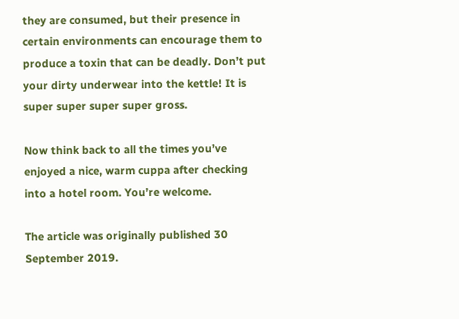they are consumed, but their presence in certain environments can encourage them to produce a toxin that can be deadly. Don’t put your dirty underwear into the kettle! It is super super super super gross.

Now think back to all the times you’ve enjoyed a nice, warm cuppa after checking into a hotel room. You’re welcome.

The article was originally published 30 September 2019.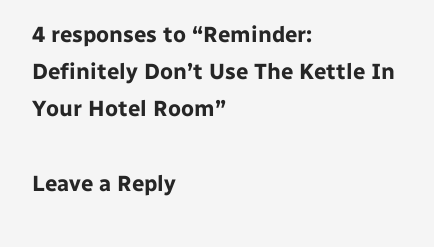4 responses to “Reminder: Definitely Don’t Use The Kettle In Your Hotel Room”

Leave a Reply